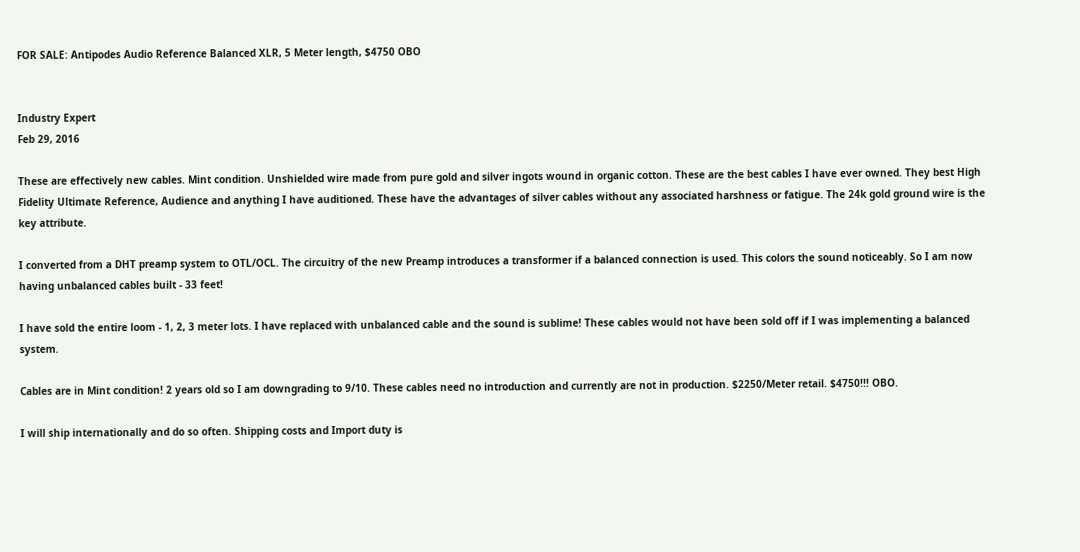FOR SALE: Antipodes Audio Reference Balanced XLR, 5 Meter length, $4750 OBO


Industry Expert
Feb 29, 2016

These are effectively new cables. Mint condition. Unshielded wire made from pure gold and silver ingots wound in organic cotton. These are the best cables I have ever owned. They best High Fidelity Ultimate Reference, Audience and anything I have auditioned. These have the advantages of silver cables without any associated harshness or fatigue. The 24k gold ground wire is the key attribute.

I converted from a DHT preamp system to OTL/OCL. The circuitry of the new Preamp introduces a transformer if a balanced connection is used. This colors the sound noticeably. So I am now having unbalanced cables built - 33 feet!

I have sold the entire loom - 1, 2, 3 meter lots. I have replaced with unbalanced cable and the sound is sublime! These cables would not have been sold off if I was implementing a balanced system.

Cables are in Mint condition! 2 years old so I am downgrading to 9/10. These cables need no introduction and currently are not in production. $2250/Meter retail. $4750!!! OBO.

I will ship internationally and do so often. Shipping costs and Import duty is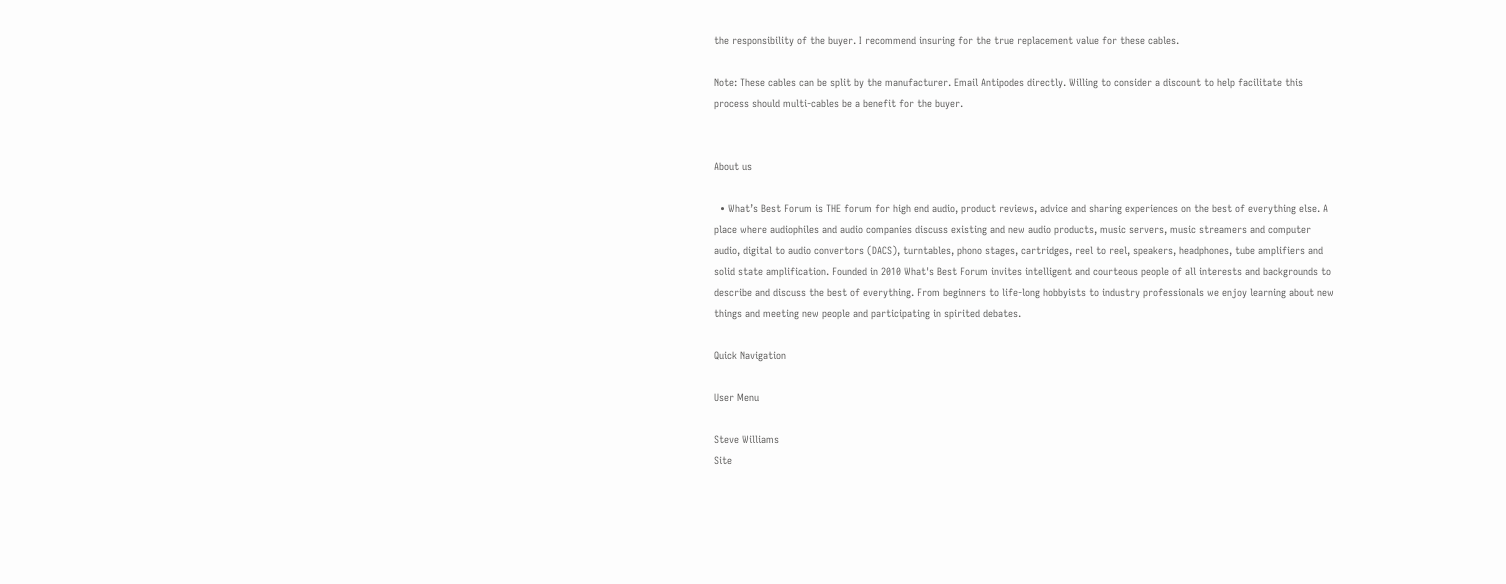the responsibility of the buyer. I recommend insuring for the true replacement value for these cables.

Note: These cables can be split by the manufacturer. Email Antipodes directly. Willing to consider a discount to help facilitate this process should multi-cables be a benefit for the buyer.


About us

  • What’s Best Forum is THE forum for high end audio, product reviews, advice and sharing experiences on the best of everything else. A place where audiophiles and audio companies discuss existing and new audio products, music servers, music streamers and computer audio, digital to audio convertors (DACS), turntables, phono stages, cartridges, reel to reel, speakers, headphones, tube amplifiers and solid state amplification. Founded in 2010 What's Best Forum invites intelligent and courteous people of all interests and backgrounds to describe and discuss the best of everything. From beginners to life-long hobbyists to industry professionals we enjoy learning about new things and meeting new people and participating in spirited debates.

Quick Navigation

User Menu

Steve Williams
Site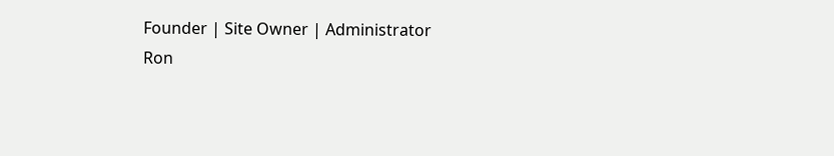Founder | Site Owner | Administrator
Ron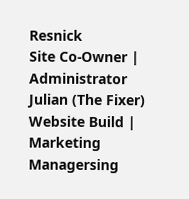Resnick
Site Co-Owner | Administrator
Julian (The Fixer)
Website Build | Marketing Managersing